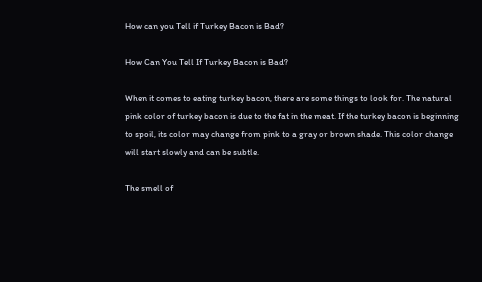How can you Tell if Turkey Bacon is Bad?

How Can You Tell If Turkey Bacon is Bad?

When it comes to eating turkey bacon, there are some things to look for. The natural pink color of turkey bacon is due to the fat in the meat. If the turkey bacon is beginning to spoil, its color may change from pink to a gray or brown shade. This color change will start slowly and can be subtle.

The smell of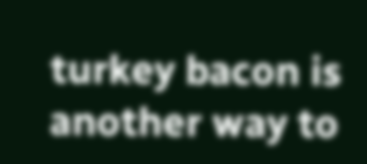turkey bacon is another way to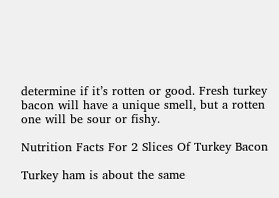determine if it’s rotten or good. Fresh turkey bacon will have a unique smell, but a rotten one will be sour or fishy.

Nutrition Facts For 2 Slices Of Turkey Bacon

Turkey ham is about the same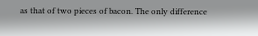as that of two pieces of bacon. The only difference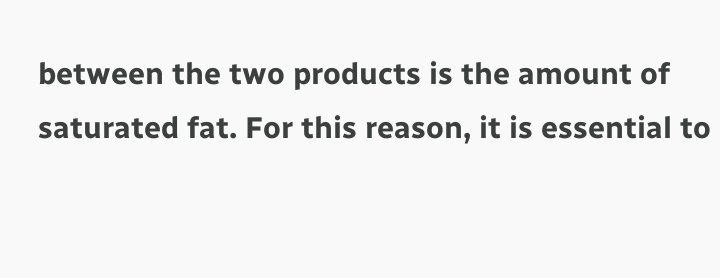between the two products is the amount of saturated fat. For this reason, it is essential to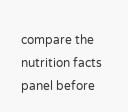compare the nutrition facts panel before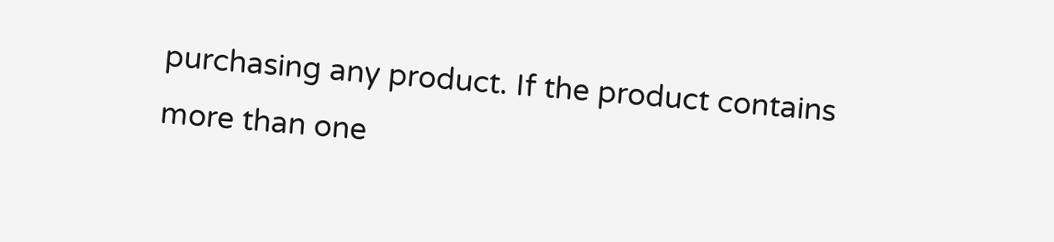purchasing any product. If the product contains more than one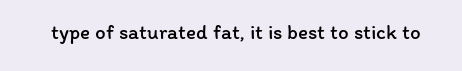type of saturated fat, it is best to stick to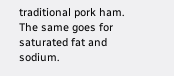traditional pork ham. The same goes for saturated fat and sodium.